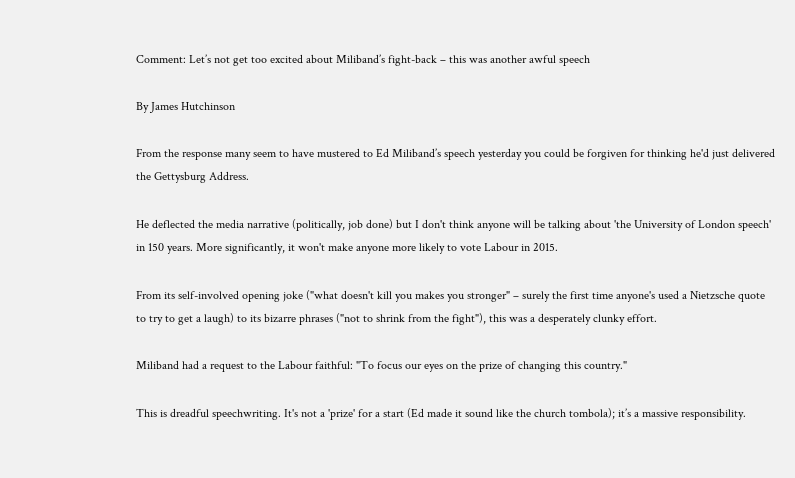Comment: Let’s not get too excited about Miliband’s fight-back – this was another awful speech

By James Hutchinson

From the response many seem to have mustered to Ed Miliband’s speech yesterday you could be forgiven for thinking he'd just delivered the Gettysburg Address.

He deflected the media narrative (politically, job done) but I don't think anyone will be talking about 'the University of London speech' in 150 years. More significantly, it won't make anyone more likely to vote Labour in 2015.

From its self-involved opening joke ("what doesn't kill you makes you stronger" – surely the first time anyone's used a Nietzsche quote to try to get a laugh) to its bizarre phrases ("not to shrink from the fight"), this was a desperately clunky effort.

Miliband had a request to the Labour faithful: "To focus our eyes on the prize of changing this country."

This is dreadful speechwriting. It's not a 'prize' for a start (Ed made it sound like the church tombola); it’s a massive responsibility.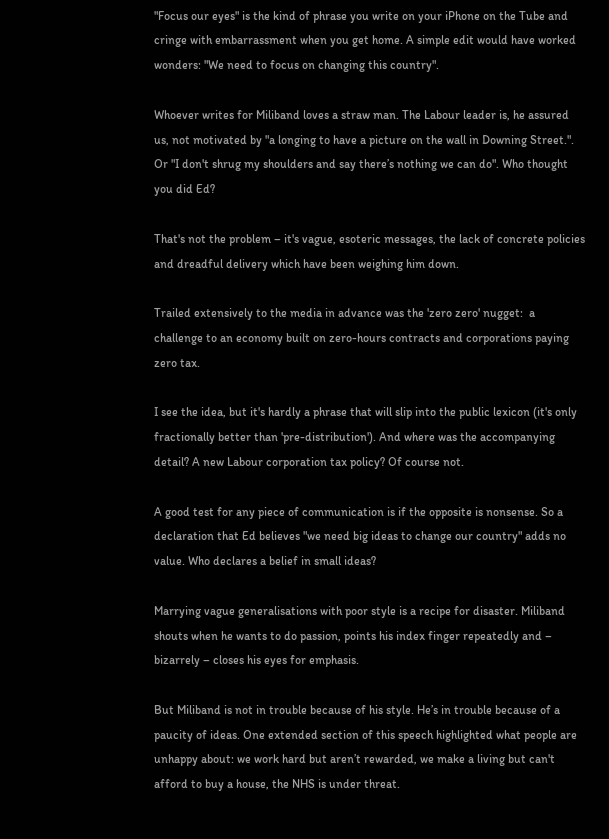"Focus our eyes" is the kind of phrase you write on your iPhone on the Tube and cringe with embarrassment when you get home. A simple edit would have worked wonders: "We need to focus on changing this country".

Whoever writes for Miliband loves a straw man. The Labour leader is, he assured us, not motivated by "a longing to have a picture on the wall in Downing Street.". Or "I don't shrug my shoulders and say there’s nothing we can do". Who thought you did Ed?

That's not the problem – it's vague, esoteric messages, the lack of concrete policies and dreadful delivery which have been weighing him down.

Trailed extensively to the media in advance was the 'zero zero' nugget:  a challenge to an economy built on zero-hours contracts and corporations paying zero tax.

I see the idea, but it's hardly a phrase that will slip into the public lexicon (it's only fractionally better than 'pre-distribution'). And where was the accompanying detail? A new Labour corporation tax policy? Of course not.

A good test for any piece of communication is if the opposite is nonsense. So a declaration that Ed believes "we need big ideas to change our country" adds no value. Who declares a belief in small ideas?

Marrying vague generalisations with poor style is a recipe for disaster. Miliband shouts when he wants to do passion, points his index finger repeatedly and – bizarrely – closes his eyes for emphasis.

But Miliband is not in trouble because of his style. He’s in trouble because of a paucity of ideas. One extended section of this speech highlighted what people are unhappy about: we work hard but aren’t rewarded, we make a living but can't afford to buy a house, the NHS is under threat.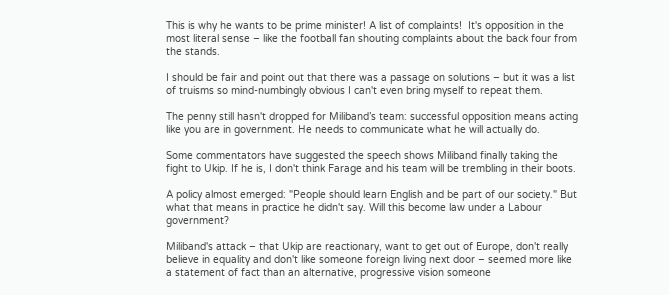This is why he wants to be prime minister! A list of complaints!  It's opposition in the most literal sense – like the football fan shouting complaints about the back four from the stands.

I should be fair and point out that there was a passage on solutions – but it was a list of truisms so mind-numbingly obvious I can't even bring myself to repeat them.

The penny still hasn't dropped for Miliband’s team: successful opposition means acting like you are in government. He needs to communicate what he will actually do.

Some commentators have suggested the speech shows Miliband finally taking the fight to Ukip. If he is, I don't think Farage and his team will be trembling in their boots.

A policy almost emerged: "People should learn English and be part of our society." But what that means in practice he didn't say. Will this become law under a Labour government?

Miliband's attack – that Ukip are reactionary, want to get out of Europe, don't really believe in equality and don't like someone foreign living next door – seemed more like a statement of fact than an alternative, progressive vision someone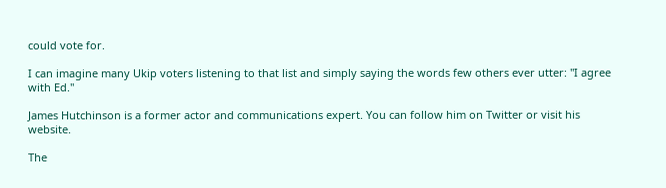could vote for.

I can imagine many Ukip voters listening to that list and simply saying the words few others ever utter: "I agree with Ed."

James Hutchinson is a former actor and communications expert. You can follow him on Twitter or visit his website.

The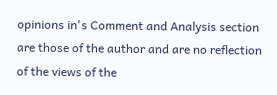opinions in's Comment and Analysis section are those of the author and are no reflection of the views of the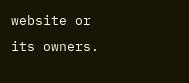website or its owners.